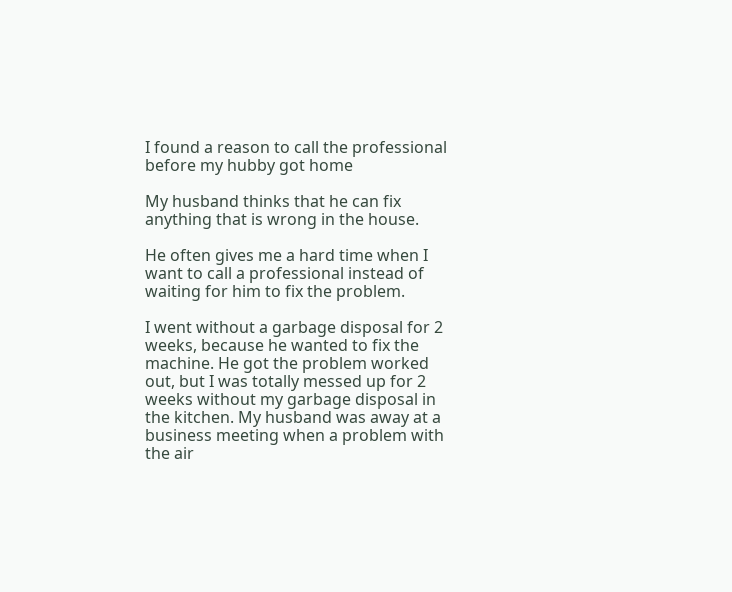I found a reason to call the professional before my hubby got home

My husband thinks that he can fix anything that is wrong in the house.

He often gives me a hard time when I want to call a professional instead of waiting for him to fix the problem.

I went without a garbage disposal for 2 weeks, because he wanted to fix the machine. He got the problem worked out, but I was totally messed up for 2 weeks without my garbage disposal in the kitchen. My husband was away at a business meeting when a problem with the air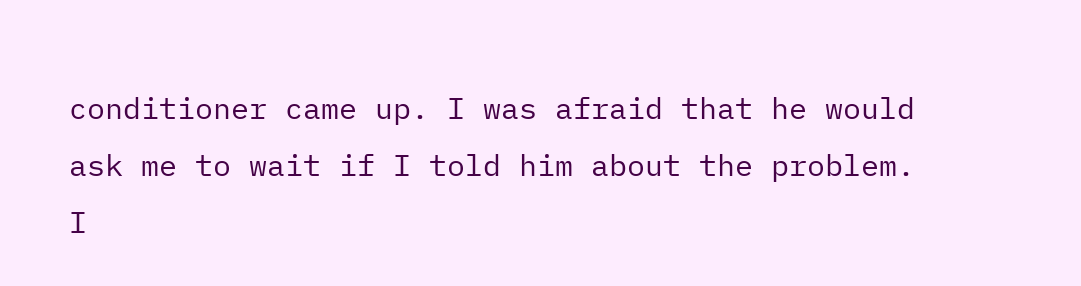conditioner came up. I was afraid that he would ask me to wait if I told him about the problem. I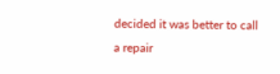decided it was better to call a repair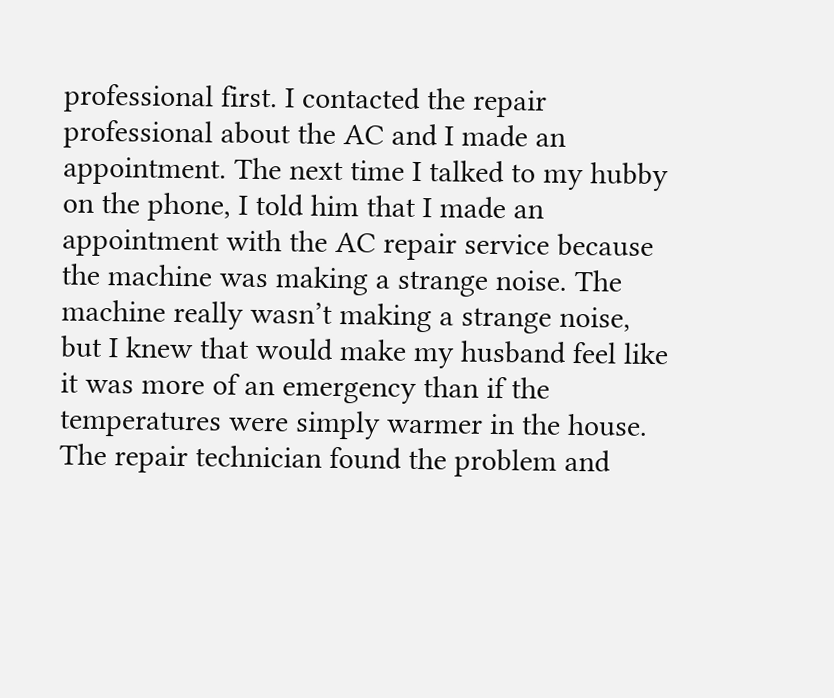professional first. I contacted the repair professional about the AC and I made an appointment. The next time I talked to my hubby on the phone, I told him that I made an appointment with the AC repair service because the machine was making a strange noise. The machine really wasn’t making a strange noise, but I knew that would make my husband feel like it was more of an emergency than if the temperatures were simply warmer in the house. The repair technician found the problem and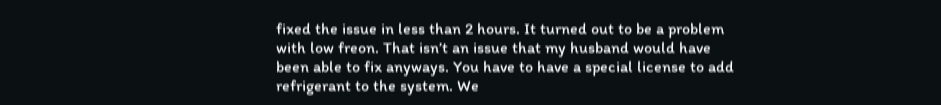fixed the issue in less than 2 hours. It turned out to be a problem with low freon. That isn’t an issue that my husband would have been able to fix anyways. You have to have a special license to add refrigerant to the system. We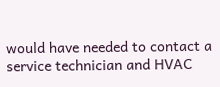would have needed to contact a service technician and HVAC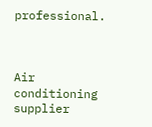professional.



Air conditioning supplier